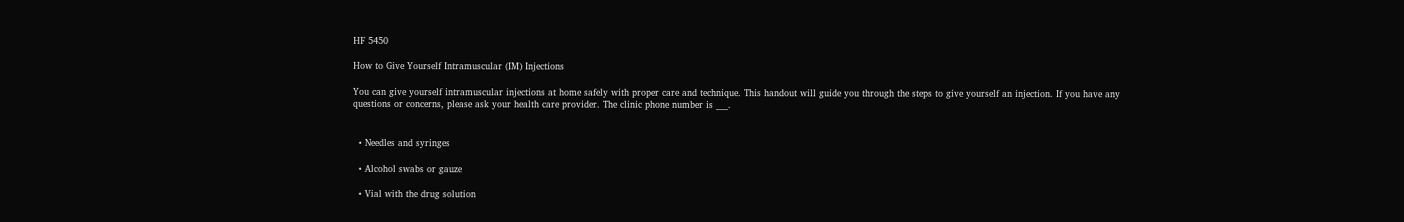HF 5450

How to Give Yourself Intramuscular (IM) Injections

You can give yourself intramuscular injections at home safely with proper care and technique. This handout will guide you through the steps to give yourself an injection. If you have any questions or concerns, please ask your health care provider. The clinic phone number is ___.


  • Needles and syringes

  • Alcohol swabs or gauze

  • Vial with the drug solution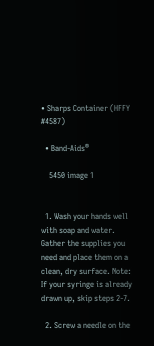• Sharps Container (HFFY #4587)

  • Band-Aids®

    5450 image 1


  1. Wash your hands well with soap and water. Gather the supplies you need and place them on a clean, dry surface. Note: If your syringe is already drawn up, skip steps 2-7.

  2. Screw a needle on the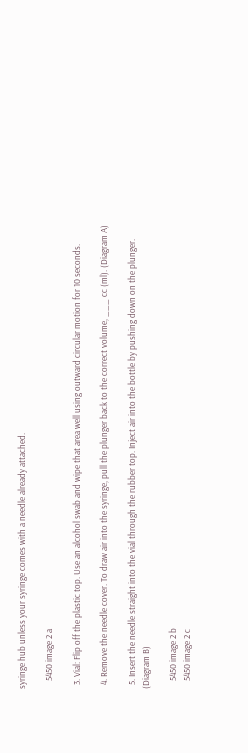syringe hub unless your syringe comes with a needle already attached.

    5450 image 2 a

  3. Vial: Flip off the plastic top. Use an alcohol swab and wipe that area well using outward circular motion for 10 seconds.

  4. Remove the needle cover. To draw air into the syringe, pull the plunger back to the correct volume, ___ cc (ml). (Diagram A)

  5. Insert the needle straight into the vial through the rubber top. Inject air into the bottle by pushing down on the plunger. (Diagram B)

    5450 image 2 b
    5450 image 2 c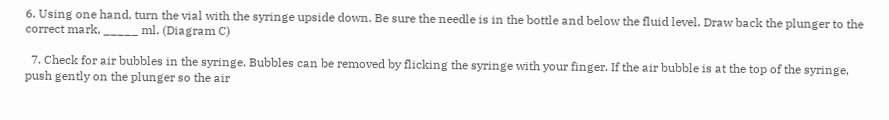6. Using one hand, turn the vial with the syringe upside down. Be sure the needle is in the bottle and below the fluid level. Draw back the plunger to the correct mark, _____ ml. (Diagram C)

  7. Check for air bubbles in the syringe. Bubbles can be removed by flicking the syringe with your finger. If the air bubble is at the top of the syringe, push gently on the plunger so the air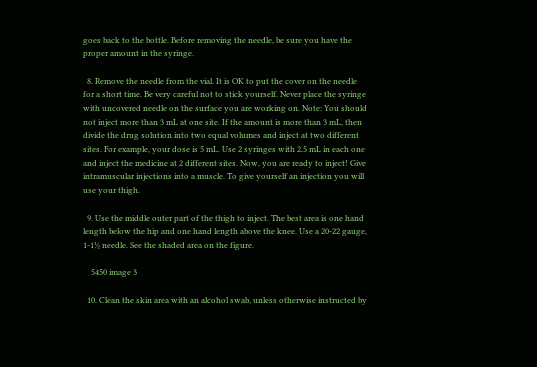goes back to the bottle. Before removing the needle, be sure you have the proper amount in the syringe.

  8. Remove the needle from the vial. It is OK to put the cover on the needle for a short time. Be very careful not to stick yourself. Never place the syringe with uncovered needle on the surface you are working on. Note: You should not inject more than 3 mL at one site. If the amount is more than 3 mL, then divide the drug solution into two equal volumes and inject at two different sites. For example, your dose is 5 mL. Use 2 syringes with 2.5 mL in each one and inject the medicine at 2 different sites. Now, you are ready to inject! Give intramuscular injections into a muscle. To give yourself an injection you will use your thigh.

  9. Use the middle outer part of the thigh to inject. The best area is one hand length below the hip and one hand length above the knee. Use a 20-22 gauge, 1-1½ needle. See the shaded area on the figure.

    5450 image 3

  10. Clean the skin area with an alcohol swab, unless otherwise instructed by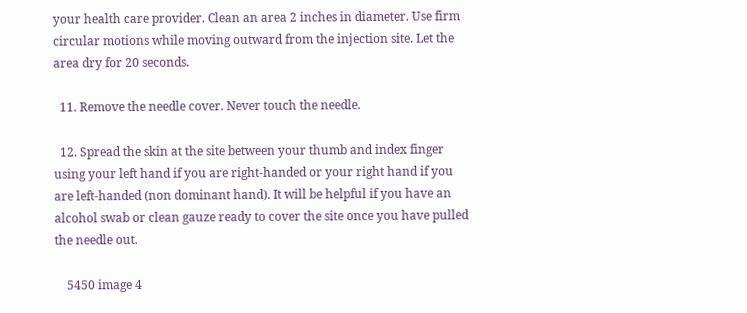your health care provider. Clean an area 2 inches in diameter. Use firm circular motions while moving outward from the injection site. Let the area dry for 20 seconds.

  11. Remove the needle cover. Never touch the needle.

  12. Spread the skin at the site between your thumb and index finger using your left hand if you are right-handed or your right hand if you are left-handed (non dominant hand). It will be helpful if you have an alcohol swab or clean gauze ready to cover the site once you have pulled the needle out.

    5450 image 4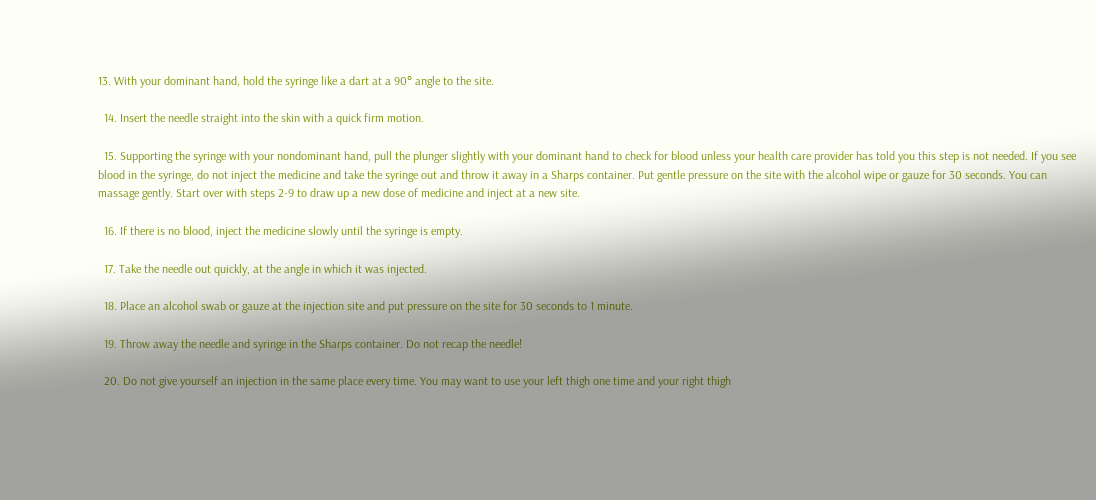13. With your dominant hand, hold the syringe like a dart at a 90° angle to the site.

  14. Insert the needle straight into the skin with a quick firm motion.

  15. Supporting the syringe with your nondominant hand, pull the plunger slightly with your dominant hand to check for blood unless your health care provider has told you this step is not needed. If you see blood in the syringe, do not inject the medicine and take the syringe out and throw it away in a Sharps container. Put gentle pressure on the site with the alcohol wipe or gauze for 30 seconds. You can massage gently. Start over with steps 2-9 to draw up a new dose of medicine and inject at a new site.

  16. If there is no blood, inject the medicine slowly until the syringe is empty.

  17. Take the needle out quickly, at the angle in which it was injected.

  18. Place an alcohol swab or gauze at the injection site and put pressure on the site for 30 seconds to 1 minute.

  19. Throw away the needle and syringe in the Sharps container. Do not recap the needle!

  20. Do not give yourself an injection in the same place every time. You may want to use your left thigh one time and your right thigh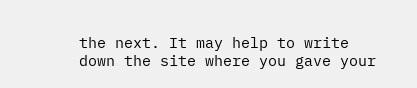the next. It may help to write down the site where you gave your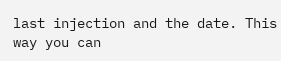last injection and the date. This way you can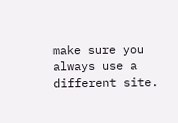make sure you always use a different site.